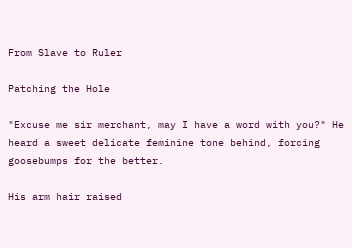From Slave to Ruler

Patching the Hole

"Excuse me sir merchant, may I have a word with you?" He heard a sweet delicate feminine tone behind, forcing goosebumps for the better.

His arm hair raised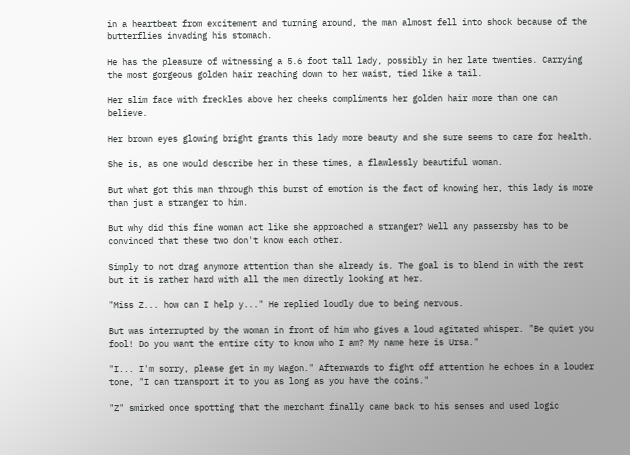in a heartbeat from excitement and turning around, the man almost fell into shock because of the butterflies invading his stomach.

He has the pleasure of witnessing a 5.6 foot tall lady, possibly in her late twenties. Carrying the most gorgeous golden hair reaching down to her waist, tied like a tail.

Her slim face with freckles above her cheeks compliments her golden hair more than one can believe.

Her brown eyes glowing bright grants this lady more beauty and she sure seems to care for health.

She is, as one would describe her in these times, a flawlessly beautiful woman.

But what got this man through this burst of emotion is the fact of knowing her, this lady is more than just a stranger to him.

But why did this fine woman act like she approached a stranger? Well any passersby has to be convinced that these two don't know each other.

Simply to not drag anymore attention than she already is. The goal is to blend in with the rest but it is rather hard with all the men directly looking at her.

"Miss Z... how can I help y..." He replied loudly due to being nervous.

But was interrupted by the woman in front of him who gives a loud agitated whisper. "Be quiet you fool! Do you want the entire city to know who I am? My name here is Ursa."

"I... I'm sorry, please get in my Wagon." Afterwards to fight off attention he echoes in a louder tone, "I can transport it to you as long as you have the coins."

"Z" smirked once spotting that the merchant finally came back to his senses and used logic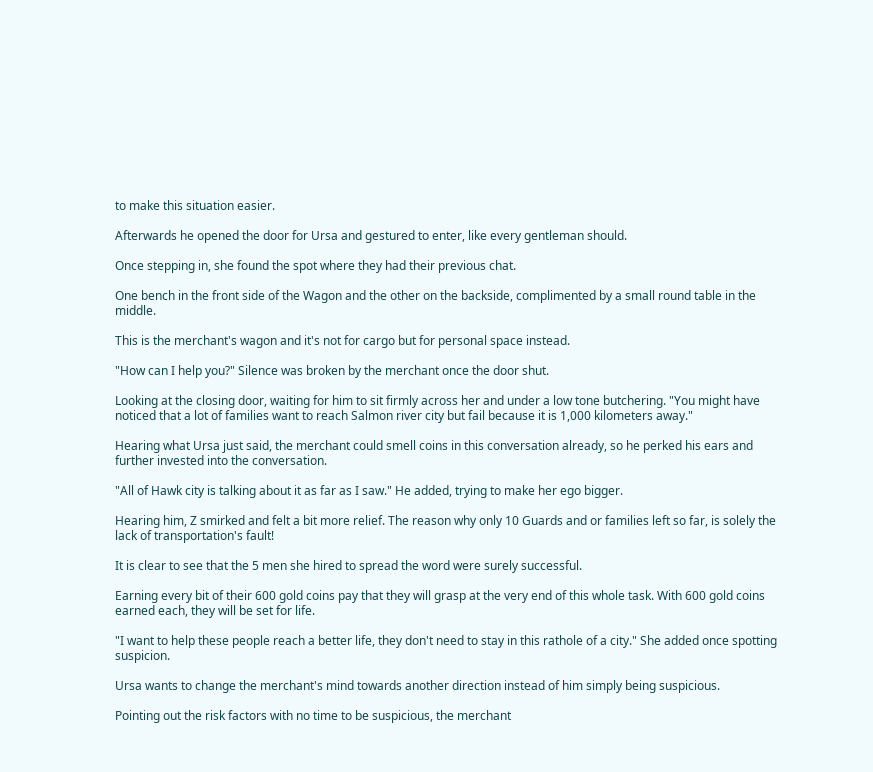to make this situation easier.

Afterwards he opened the door for Ursa and gestured to enter, like every gentleman should.

Once stepping in, she found the spot where they had their previous chat.

One bench in the front side of the Wagon and the other on the backside, complimented by a small round table in the middle.

This is the merchant's wagon and it's not for cargo but for personal space instead.

"How can I help you?" Silence was broken by the merchant once the door shut.

Looking at the closing door, waiting for him to sit firmly across her and under a low tone butchering. "You might have noticed that a lot of families want to reach Salmon river city but fail because it is 1,000 kilometers away."

Hearing what Ursa just said, the merchant could smell coins in this conversation already, so he perked his ears and further invested into the conversation.

"All of Hawk city is talking about it as far as I saw." He added, trying to make her ego bigger.

Hearing him, Z smirked and felt a bit more relief. The reason why only 10 Guards and or families left so far, is solely the lack of transportation's fault!

It is clear to see that the 5 men she hired to spread the word were surely successful.

Earning every bit of their 600 gold coins pay that they will grasp at the very end of this whole task. With 600 gold coins earned each, they will be set for life.

"I want to help these people reach a better life, they don't need to stay in this rathole of a city." She added once spotting suspicion.

Ursa wants to change the merchant's mind towards another direction instead of him simply being suspicious.

Pointing out the risk factors with no time to be suspicious, the merchant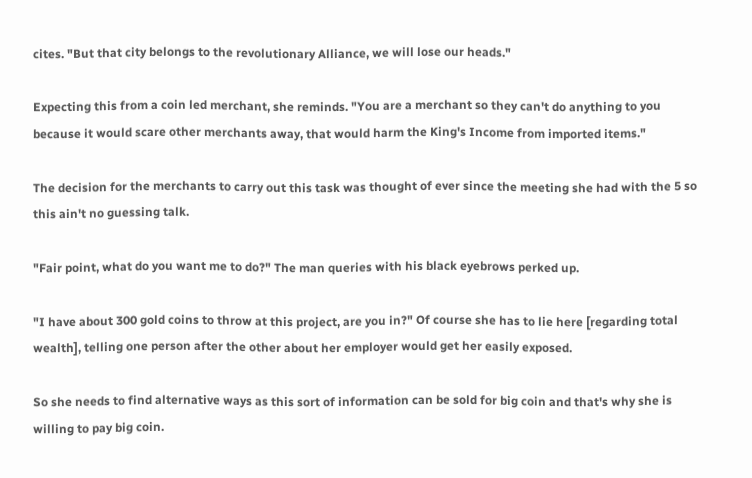cites. "But that city belongs to the revolutionary Alliance, we will lose our heads."

Expecting this from a coin led merchant, she reminds. "You are a merchant so they can't do anything to you because it would scare other merchants away, that would harm the King's Income from imported items."

The decision for the merchants to carry out this task was thought of ever since the meeting she had with the 5 so this ain't no guessing talk.

"Fair point, what do you want me to do?" The man queries with his black eyebrows perked up.

"I have about 300 gold coins to throw at this project, are you in?" Of course she has to lie here [regarding total wealth], telling one person after the other about her employer would get her easily exposed.

So she needs to find alternative ways as this sort of information can be sold for big coin and that's why she is willing to pay big coin.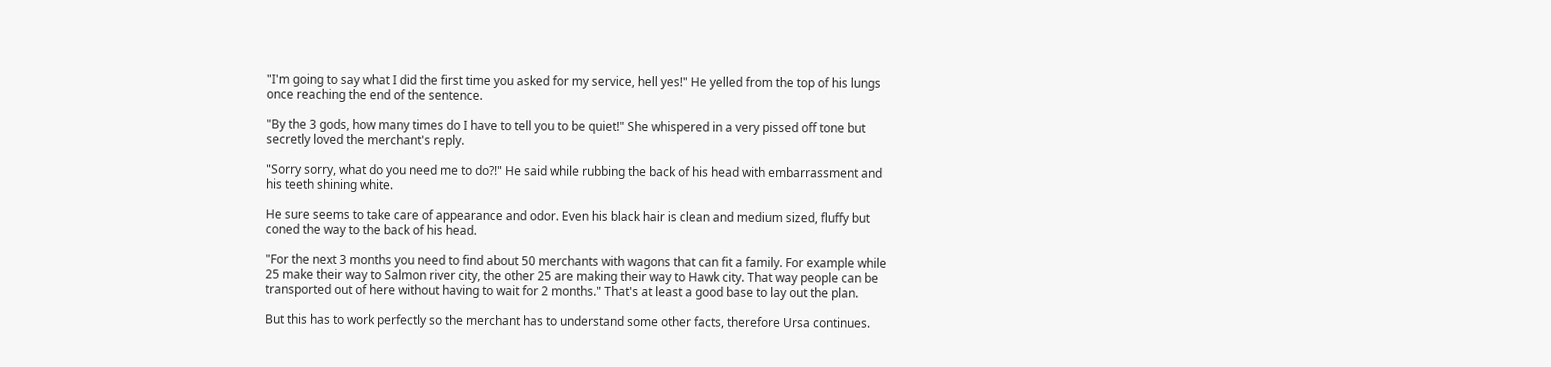"I'm going to say what I did the first time you asked for my service, hell yes!" He yelled from the top of his lungs once reaching the end of the sentence.

"By the 3 gods, how many times do I have to tell you to be quiet!" She whispered in a very pissed off tone but secretly loved the merchant's reply.

"Sorry sorry, what do you need me to do?!" He said while rubbing the back of his head with embarrassment and his teeth shining white.

He sure seems to take care of appearance and odor. Even his black hair is clean and medium sized, fluffy but coned the way to the back of his head.

"For the next 3 months you need to find about 50 merchants with wagons that can fit a family. For example while 25 make their way to Salmon river city, the other 25 are making their way to Hawk city. That way people can be transported out of here without having to wait for 2 months." That's at least a good base to lay out the plan.

But this has to work perfectly so the merchant has to understand some other facts, therefore Ursa continues.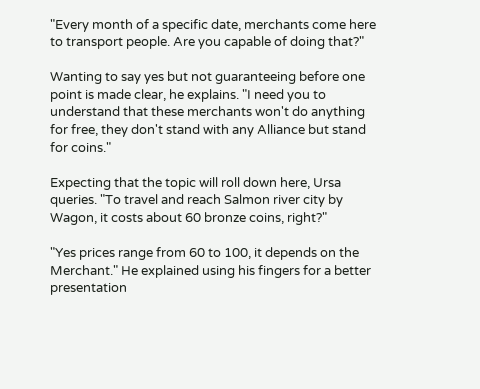"Every month of a specific date, merchants come here to transport people. Are you capable of doing that?"

Wanting to say yes but not guaranteeing before one point is made clear, he explains. "I need you to understand that these merchants won't do anything for free, they don't stand with any Alliance but stand for coins."

Expecting that the topic will roll down here, Ursa queries. "To travel and reach Salmon river city by Wagon, it costs about 60 bronze coins, right?"

"Yes prices range from 60 to 100, it depends on the Merchant." He explained using his fingers for a better presentation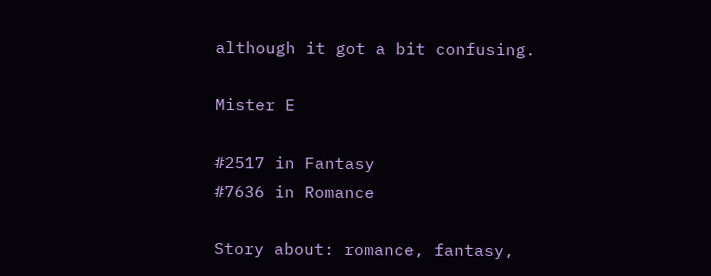although it got a bit confusing.

Mister E

#2517 in Fantasy
#7636 in Romance

Story about: romance, fantasy,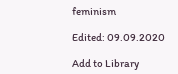feminism

Edited: 09.09.2020

Add to Library